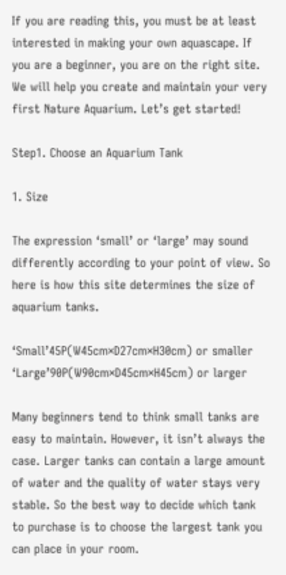If you are reading this, you must be at least interested in making your own aquascape. If you are a beginner, you are on the right site. We will help you create and maintain your very first Nature Aquarium. Let’s get started!

Step1. Choose an Aquarium Tank

1. Size

The expression ‘small’ or ‘large’ may sound differently according to your point of view. So here is how this site determines the size of aquarium tanks.

‘Small’45P(W45cm×D27cm×H30cm) or smaller
‘Large’90P(W90cm×D45cm×H45cm) or larger

Many beginners tend to think small tanks are easy to maintain. However, it isn’t always the case. Larger tanks can contain a large amount of water and the quality of water stays very stable. So the best way to decide which tank to purchase is to choose the largest tank you can place in your room.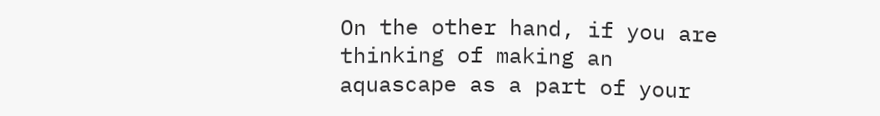On the other hand, if you are thinking of making an aquascape as a part of your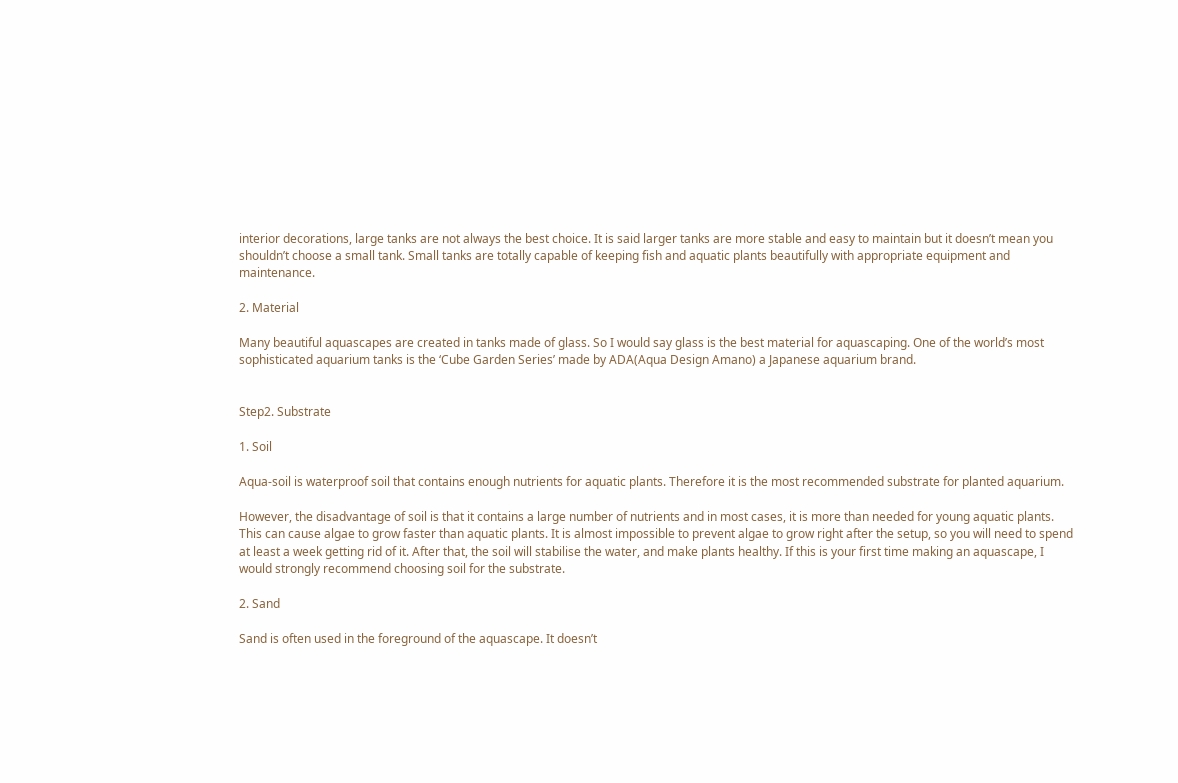interior decorations, large tanks are not always the best choice. It is said larger tanks are more stable and easy to maintain but it doesn’t mean you shouldn’t choose a small tank. Small tanks are totally capable of keeping fish and aquatic plants beautifully with appropriate equipment and maintenance.

2. Material

Many beautiful aquascapes are created in tanks made of glass. So I would say glass is the best material for aquascaping. One of the world’s most sophisticated aquarium tanks is the ‘Cube Garden Series’ made by ADA(Aqua Design Amano) a Japanese aquarium brand.


Step2. Substrate

1. Soil

Aqua-soil is waterproof soil that contains enough nutrients for aquatic plants. Therefore it is the most recommended substrate for planted aquarium.

However, the disadvantage of soil is that it contains a large number of nutrients and in most cases, it is more than needed for young aquatic plants. This can cause algae to grow faster than aquatic plants. It is almost impossible to prevent algae to grow right after the setup, so you will need to spend at least a week getting rid of it. After that, the soil will stabilise the water, and make plants healthy. If this is your first time making an aquascape, I would strongly recommend choosing soil for the substrate.

2. Sand

Sand is often used in the foreground of the aquascape. It doesn’t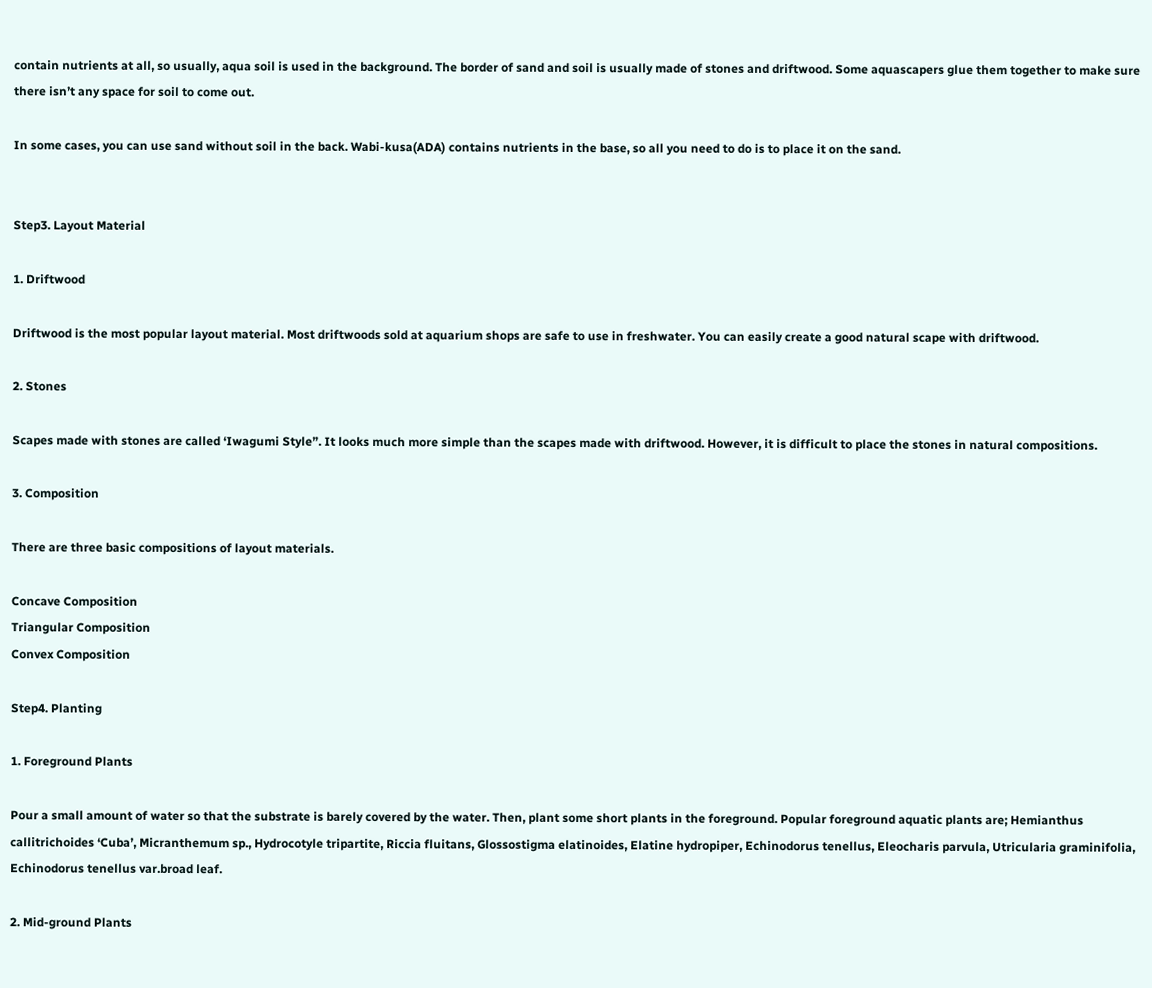contain nutrients at all, so usually, aqua soil is used in the background. The border of sand and soil is usually made of stones and driftwood. Some aquascapers glue them together to make sure there isn’t any space for soil to come out.

In some cases, you can use sand without soil in the back. Wabi-kusa(ADA) contains nutrients in the base, so all you need to do is to place it on the sand.


Step3. Layout Material

1. Driftwood

Driftwood is the most popular layout material. Most driftwoods sold at aquarium shops are safe to use in freshwater. You can easily create a good natural scape with driftwood.

2. Stones

Scapes made with stones are called ‘Iwagumi Style”. It looks much more simple than the scapes made with driftwood. However, it is difficult to place the stones in natural compositions.

3. Composition

There are three basic compositions of layout materials.

Concave Composition
Triangular Composition
Convex Composition

Step4. Planting

1. Foreground Plants

Pour a small amount of water so that the substrate is barely covered by the water. Then, plant some short plants in the foreground. Popular foreground aquatic plants are; Hemianthus callitrichoides ‘Cuba’, Micranthemum sp., Hydrocotyle tripartite, Riccia fluitans, Glossostigma elatinoides, Elatine hydropiper, Echinodorus tenellus, Eleocharis parvula, Utricularia graminifolia, Echinodorus tenellus var.broad leaf.

2. Mid-ground Plants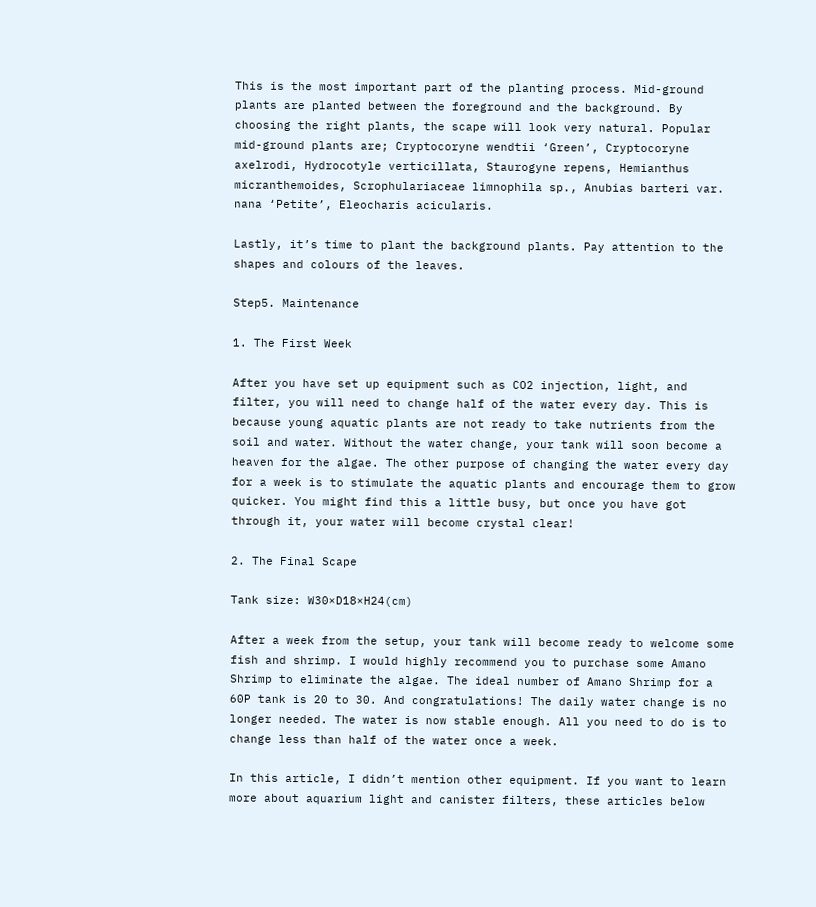This is the most important part of the planting process. Mid-ground plants are planted between the foreground and the background. By choosing the right plants, the scape will look very natural. Popular mid-ground plants are; Cryptocoryne wendtii ‘Green’, Cryptocoryne axelrodi, Hydrocotyle verticillata, Staurogyne repens, Hemianthus micranthemoides, Scrophulariaceae limnophila sp., Anubias barteri var. nana ‘Petite’, Eleocharis acicularis.

Lastly, it’s time to plant the background plants. Pay attention to the shapes and colours of the leaves.

Step5. Maintenance

1. The First Week

After you have set up equipment such as CO2 injection, light, and filter, you will need to change half of the water every day. This is because young aquatic plants are not ready to take nutrients from the soil and water. Without the water change, your tank will soon become a heaven for the algae. The other purpose of changing the water every day for a week is to stimulate the aquatic plants and encourage them to grow quicker. You might find this a little busy, but once you have got through it, your water will become crystal clear!

2. The Final Scape

Tank size: W30×D18×H24(cm)

After a week from the setup, your tank will become ready to welcome some fish and shrimp. I would highly recommend you to purchase some Amano Shrimp to eliminate the algae. The ideal number of Amano Shrimp for a 60P tank is 20 to 30. And congratulations! The daily water change is no longer needed. The water is now stable enough. All you need to do is to change less than half of the water once a week.

In this article, I didn’t mention other equipment. If you want to learn more about aquarium light and canister filters, these articles below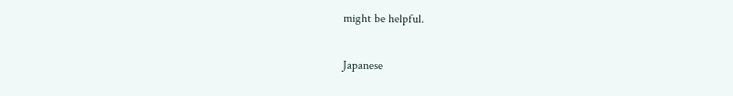might be helpful.

Japanese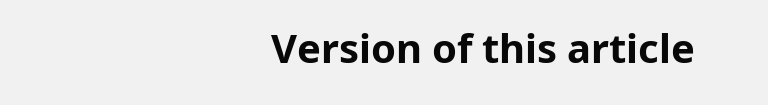Version of this article